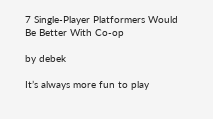7 Single-Player Platformers Would Be Better With Co-op

by debek

It’s always more fun to play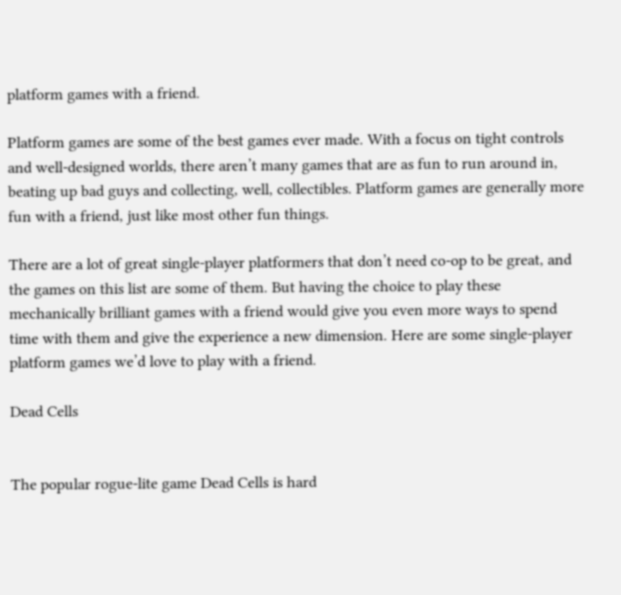platform games with a friend.

Platform games are some of the best games ever made. With a focus on tight controls and well-designed worlds, there aren’t many games that are as fun to run around in, beating up bad guys and collecting, well, collectibles. Platform games are generally more fun with a friend, just like most other fun things.

There are a lot of great single-player platformers that don’t need co-op to be great, and the games on this list are some of them. But having the choice to play these mechanically brilliant games with a friend would give you even more ways to spend time with them and give the experience a new dimension. Here are some single-player platform games we’d love to play with a friend.

Dead Cells


The popular rogue-lite game Dead Cells is hard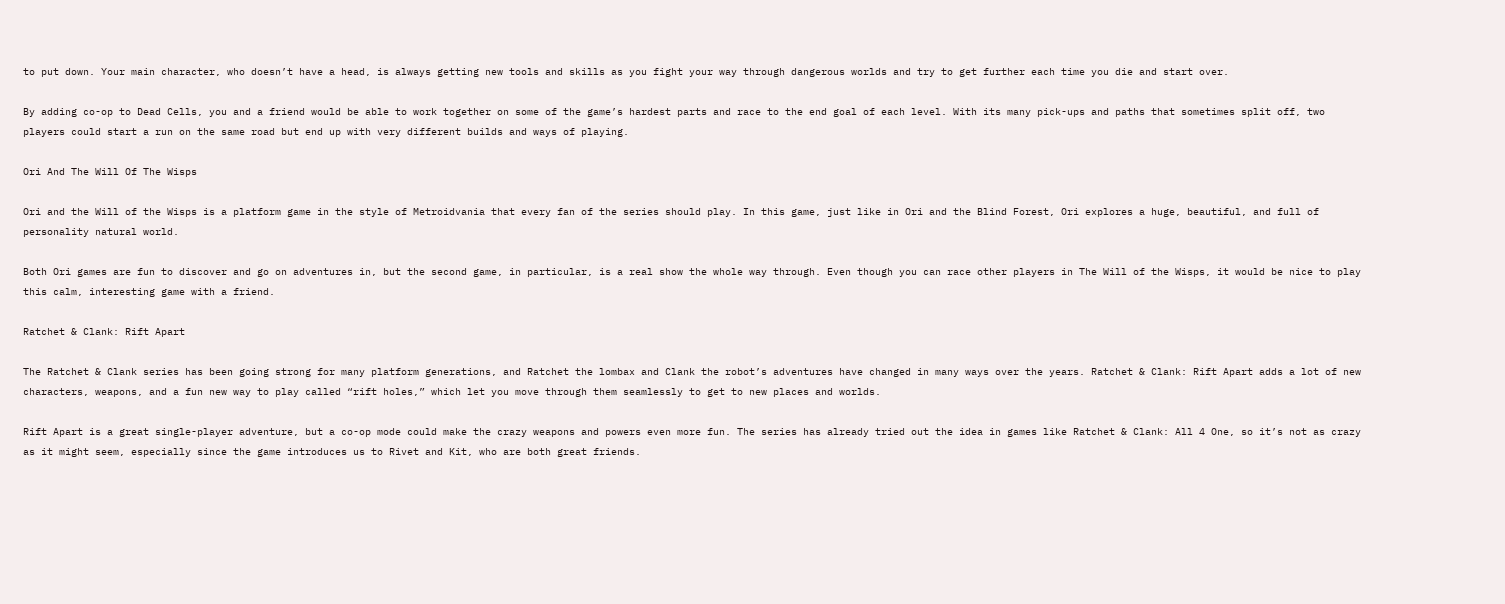to put down. Your main character, who doesn’t have a head, is always getting new tools and skills as you fight your way through dangerous worlds and try to get further each time you die and start over.

By adding co-op to Dead Cells, you and a friend would be able to work together on some of the game’s hardest parts and race to the end goal of each level. With its many pick-ups and paths that sometimes split off, two players could start a run on the same road but end up with very different builds and ways of playing.

Ori And The Will Of The Wisps

Ori and the Will of the Wisps is a platform game in the style of Metroidvania that every fan of the series should play. In this game, just like in Ori and the Blind Forest, Ori explores a huge, beautiful, and full of personality natural world.

Both Ori games are fun to discover and go on adventures in, but the second game, in particular, is a real show the whole way through. Even though you can race other players in The Will of the Wisps, it would be nice to play this calm, interesting game with a friend.

Ratchet & Clank: Rift Apart

The Ratchet & Clank series has been going strong for many platform generations, and Ratchet the lombax and Clank the robot’s adventures have changed in many ways over the years. Ratchet & Clank: Rift Apart adds a lot of new characters, weapons, and a fun new way to play called “rift holes,” which let you move through them seamlessly to get to new places and worlds.

Rift Apart is a great single-player adventure, but a co-op mode could make the crazy weapons and powers even more fun. The series has already tried out the idea in games like Ratchet & Clank: All 4 One, so it’s not as crazy as it might seem, especially since the game introduces us to Rivet and Kit, who are both great friends.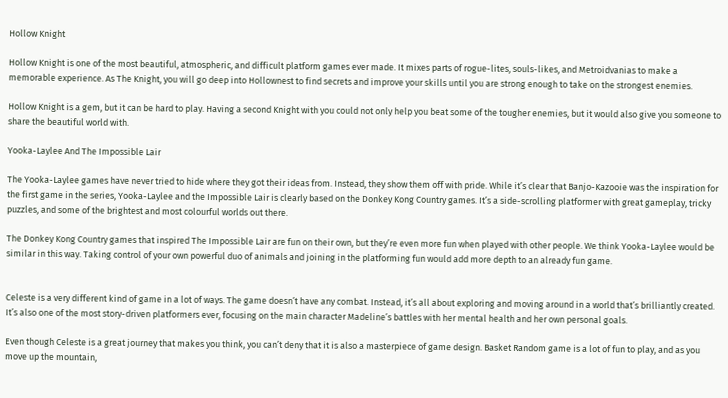Hollow Knight

Hollow Knight is one of the most beautiful, atmospheric, and difficult platform games ever made. It mixes parts of rogue-lites, souls-likes, and Metroidvanias to make a memorable experience. As The Knight, you will go deep into Hollownest to find secrets and improve your skills until you are strong enough to take on the strongest enemies.

Hollow Knight is a gem, but it can be hard to play. Having a second Knight with you could not only help you beat some of the tougher enemies, but it would also give you someone to share the beautiful world with.

Yooka-Laylee And The Impossible Lair

The Yooka-Laylee games have never tried to hide where they got their ideas from. Instead, they show them off with pride. While it’s clear that Banjo-Kazooie was the inspiration for the first game in the series, Yooka-Laylee and the Impossible Lair is clearly based on the Donkey Kong Country games. It’s a side-scrolling platformer with great gameplay, tricky puzzles, and some of the brightest and most colourful worlds out there.

The Donkey Kong Country games that inspired The Impossible Lair are fun on their own, but they’re even more fun when played with other people. We think Yooka-Laylee would be similar in this way. Taking control of your own powerful duo of animals and joining in the platforming fun would add more depth to an already fun game.


Celeste is a very different kind of game in a lot of ways. The game doesn’t have any combat. Instead, it’s all about exploring and moving around in a world that’s brilliantly created. It’s also one of the most story-driven platformers ever, focusing on the main character Madeline’s battles with her mental health and her own personal goals.

Even though Celeste is a great journey that makes you think, you can’t deny that it is also a masterpiece of game design. Basket Random game is a lot of fun to play, and as you move up the mountain,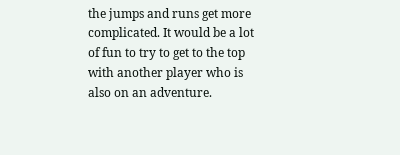the jumps and runs get more complicated. It would be a lot of fun to try to get to the top with another player who is also on an adventure.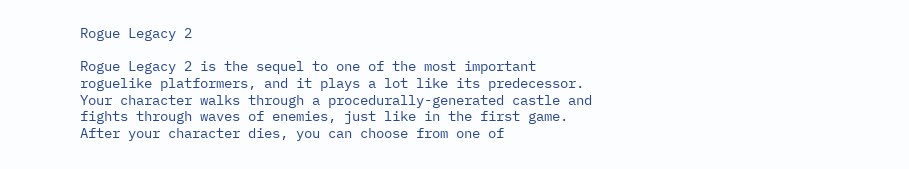Rogue Legacy 2

Rogue Legacy 2 is the sequel to one of the most important roguelike platformers, and it plays a lot like its predecessor. Your character walks through a procedurally-generated castle and fights through waves of enemies, just like in the first game. After your character dies, you can choose from one of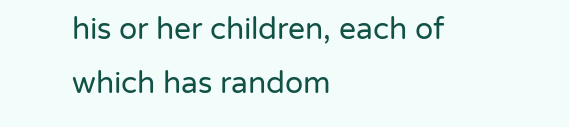his or her children, each of which has random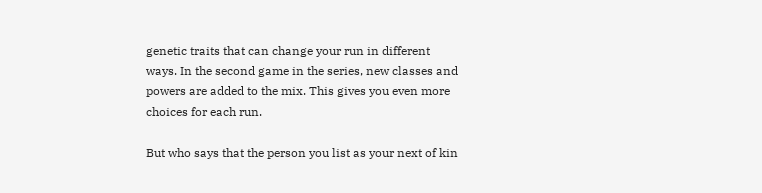genetic traits that can change your run in different ways. In the second game in the series, new classes and powers are added to the mix. This gives you even more choices for each run.

But who says that the person you list as your next of kin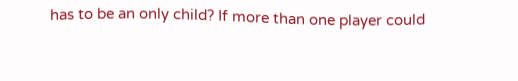has to be an only child? If more than one player could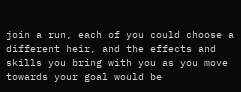join a run, each of you could choose a different heir, and the effects and skills you bring with you as you move towards your goal would be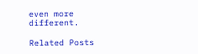even more different.

Related Posts